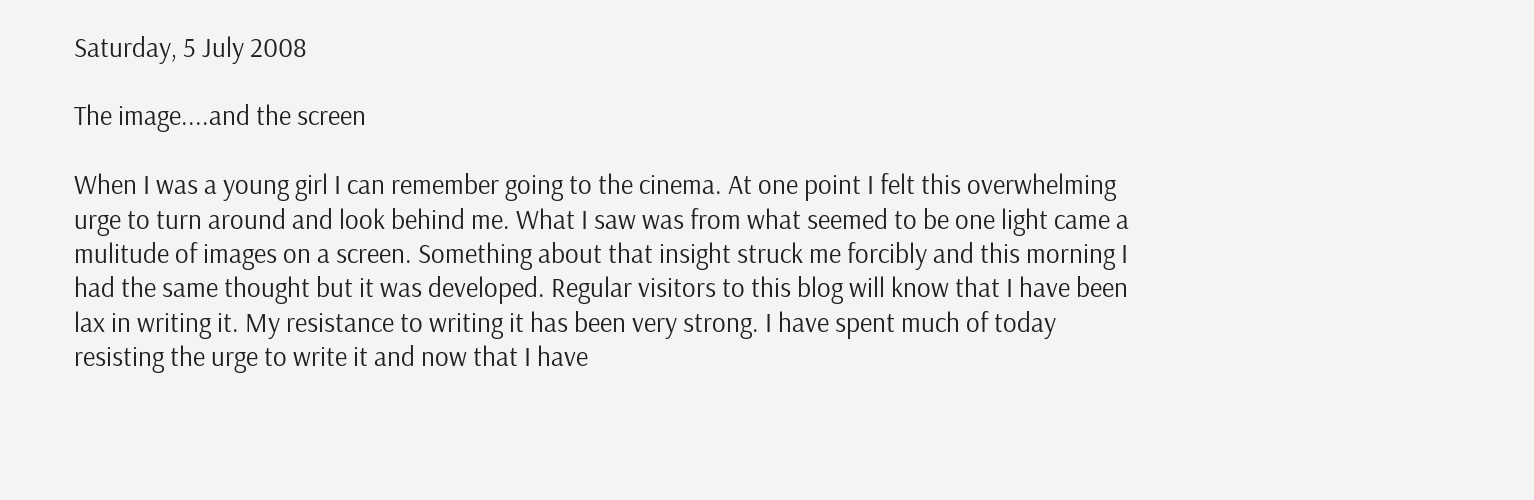Saturday, 5 July 2008

The image....and the screen

When I was a young girl I can remember going to the cinema. At one point I felt this overwhelming urge to turn around and look behind me. What I saw was from what seemed to be one light came a mulitude of images on a screen. Something about that insight struck me forcibly and this morning I had the same thought but it was developed. Regular visitors to this blog will know that I have been lax in writing it. My resistance to writing it has been very strong. I have spent much of today resisting the urge to write it and now that I have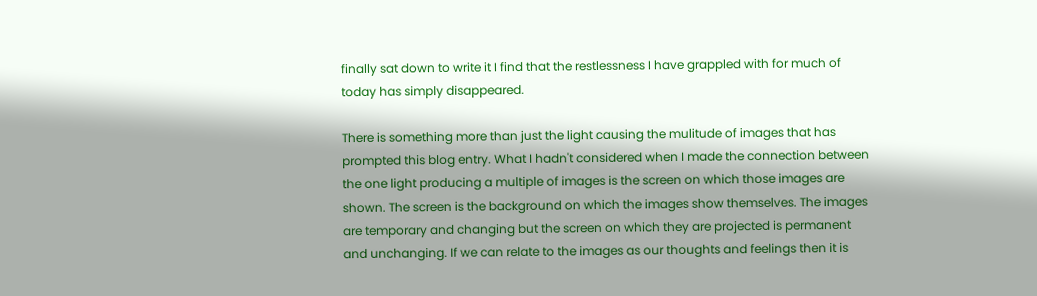finally sat down to write it I find that the restlessness I have grappled with for much of today has simply disappeared.

There is something more than just the light causing the mulitude of images that has prompted this blog entry. What I hadn't considered when I made the connection between the one light producing a multiple of images is the screen on which those images are shown. The screen is the background on which the images show themselves. The images are temporary and changing but the screen on which they are projected is permanent and unchanging. If we can relate to the images as our thoughts and feelings then it is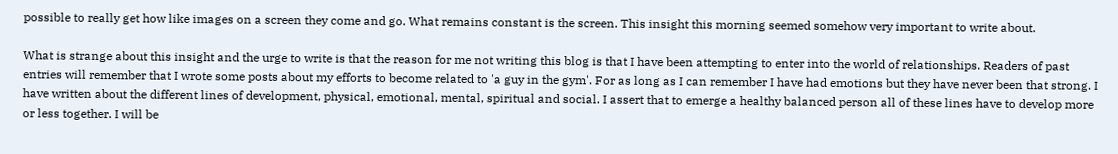possible to really get how like images on a screen they come and go. What remains constant is the screen. This insight this morning seemed somehow very important to write about.

What is strange about this insight and the urge to write is that the reason for me not writing this blog is that I have been attempting to enter into the world of relationships. Readers of past entries will remember that I wrote some posts about my efforts to become related to 'a guy in the gym'. For as long as I can remember I have had emotions but they have never been that strong. I have written about the different lines of development, physical, emotional, mental, spiritual and social. I assert that to emerge a healthy balanced person all of these lines have to develop more or less together. I will be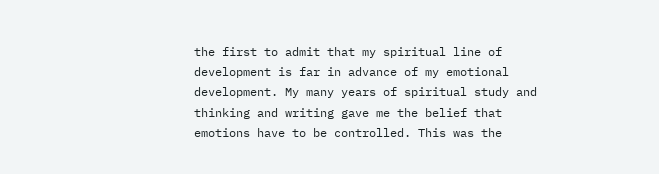the first to admit that my spiritual line of development is far in advance of my emotional development. My many years of spiritual study and thinking and writing gave me the belief that emotions have to be controlled. This was the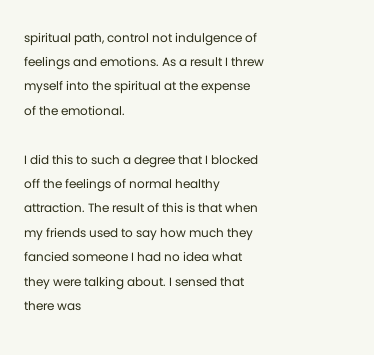spiritual path, control not indulgence of feelings and emotions. As a result I threw myself into the spiritual at the expense of the emotional.

I did this to such a degree that I blocked off the feelings of normal healthy attraction. The result of this is that when my friends used to say how much they fancied someone I had no idea what they were talking about. I sensed that there was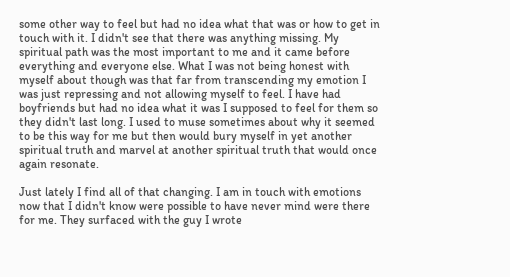some other way to feel but had no idea what that was or how to get in touch with it. I didn't see that there was anything missing. My spiritual path was the most important to me and it came before everything and everyone else. What I was not being honest with myself about though was that far from transcending my emotion I was just repressing and not allowing myself to feel. I have had boyfriends but had no idea what it was I supposed to feel for them so they didn't last long. I used to muse sometimes about why it seemed to be this way for me but then would bury myself in yet another spiritual truth and marvel at another spiritual truth that would once again resonate.

Just lately I find all of that changing. I am in touch with emotions now that I didn't know were possible to have never mind were there for me. They surfaced with the guy I wrote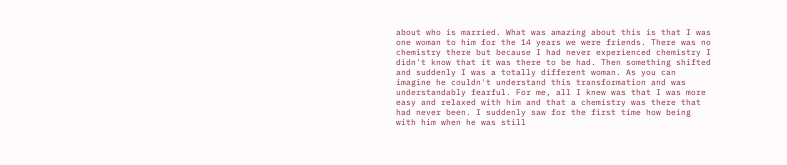about who is married. What was amazing about this is that I was one woman to him for the 14 years we were friends. There was no chemistry there but because I had never experienced chemistry I didn't know that it was there to be had. Then something shifted and suddenly I was a totally different woman. As you can imagine he couldn't understand this transformation and was understandably fearful. For me, all I knew was that I was more easy and relaxed with him and that a chemistry was there that had never been. I suddenly saw for the first time how being with him when he was still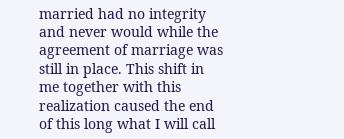married had no integrity and never would while the agreement of marriage was still in place. This shift in me together with this realization caused the end of this long what I will call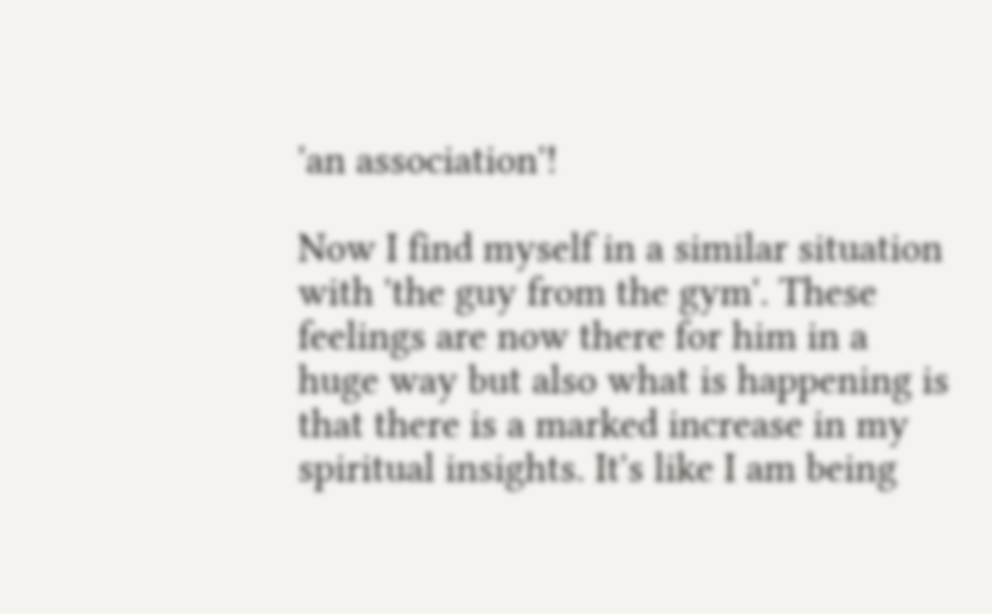'an association'!

Now I find myself in a similar situation with 'the guy from the gym'. These feelings are now there for him in a huge way but also what is happening is that there is a marked increase in my spiritual insights. It's like I am being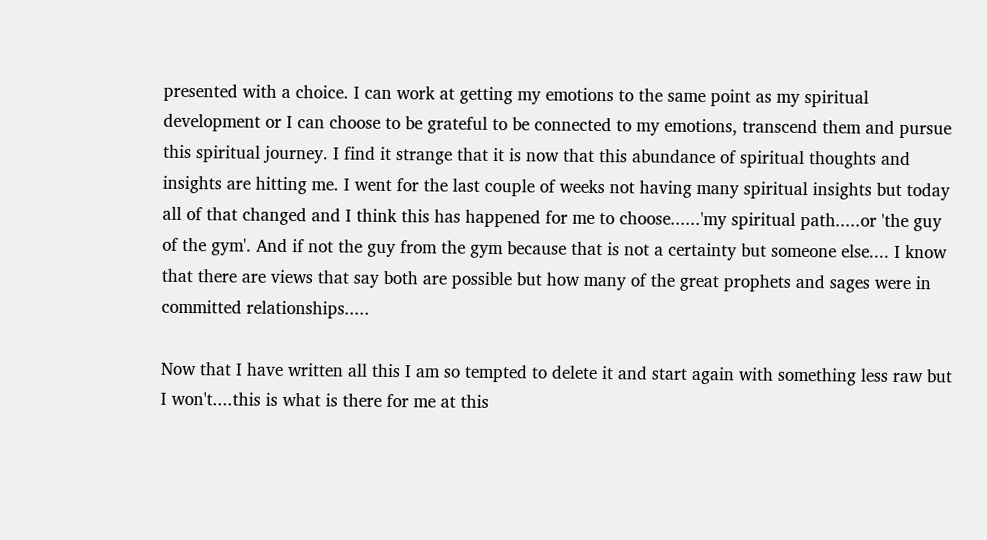presented with a choice. I can work at getting my emotions to the same point as my spiritual development or I can choose to be grateful to be connected to my emotions, transcend them and pursue this spiritual journey. I find it strange that it is now that this abundance of spiritual thoughts and insights are hitting me. I went for the last couple of weeks not having many spiritual insights but today all of that changed and I think this has happened for me to choose......'my spiritual path.....or 'the guy of the gym'. And if not the guy from the gym because that is not a certainty but someone else.... I know that there are views that say both are possible but how many of the great prophets and sages were in committed relationships.....

Now that I have written all this I am so tempted to delete it and start again with something less raw but I won't....this is what is there for me at this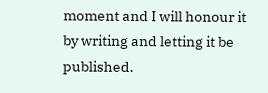moment and I will honour it by writing and letting it be published.